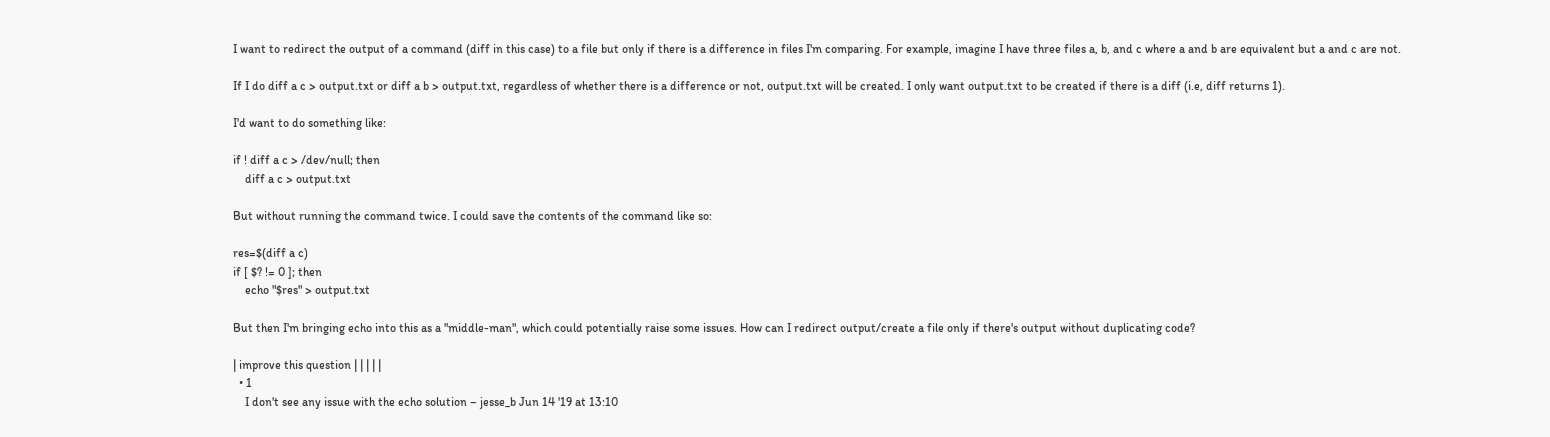I want to redirect the output of a command (diff in this case) to a file but only if there is a difference in files I'm comparing. For example, imagine I have three files a, b, and c where a and b are equivalent but a and c are not.

If I do diff a c > output.txt or diff a b > output.txt, regardless of whether there is a difference or not, output.txt will be created. I only want output.txt to be created if there is a diff (i.e, diff returns 1).

I'd want to do something like:

if ! diff a c > /dev/null; then
    diff a c > output.txt

But without running the command twice. I could save the contents of the command like so:

res=$(diff a c)
if [ $? != 0 ]; then
    echo "$res" > output.txt

But then I'm bringing echo into this as a "middle-man", which could potentially raise some issues. How can I redirect output/create a file only if there's output without duplicating code?

| improve this question | | | | |
  • 1
    I don't see any issue with the echo solution – jesse_b Jun 14 '19 at 13:10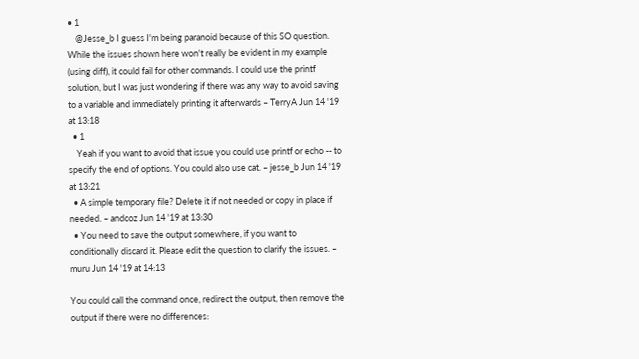• 1
    @Jesse_b I guess I'm being paranoid because of this SO question. While the issues shown here won't really be evident in my example (using diff), it could fail for other commands. I could use the printf solution, but I was just wondering if there was any way to avoid saving to a variable and immediately printing it afterwards – TerryA Jun 14 '19 at 13:18
  • 1
    Yeah if you want to avoid that issue you could use printf or echo -- to specify the end of options. You could also use cat. – jesse_b Jun 14 '19 at 13:21
  • A simple temporary file? Delete it if not needed or copy in place if needed. – andcoz Jun 14 '19 at 13:30
  • You need to save the output somewhere, if you want to conditionally discard it. Please edit the question to clarify the issues. – muru Jun 14 '19 at 14:13

You could call the command once, redirect the output, then remove the output if there were no differences: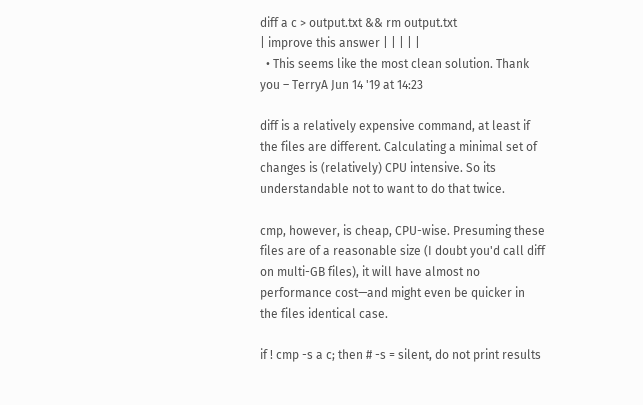diff a c > output.txt && rm output.txt
| improve this answer | | | | |
  • This seems like the most clean solution. Thank you – TerryA Jun 14 '19 at 14:23

diff is a relatively expensive command, at least if the files are different. Calculating a minimal set of changes is (relatively) CPU intensive. So its understandable not to want to do that twice.

cmp, however, is cheap, CPU-wise. Presuming these files are of a reasonable size (I doubt you'd call diff on multi-GB files), it will have almost no performance cost—and might even be quicker in the files identical case.

if ! cmp -s a c; then # -s = silent, do not print results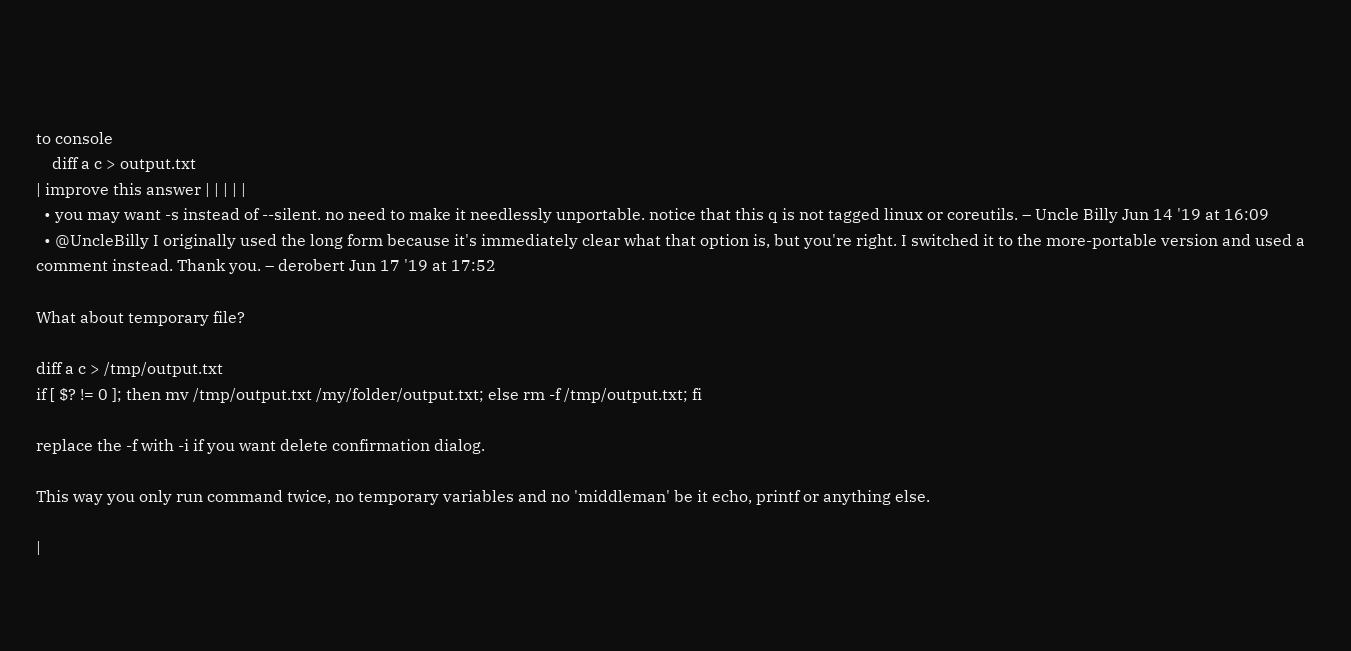to console
    diff a c > output.txt
| improve this answer | | | | |
  • you may want -s instead of --silent. no need to make it needlessly unportable. notice that this q is not tagged linux or coreutils. – Uncle Billy Jun 14 '19 at 16:09
  • @UncleBilly I originally used the long form because it's immediately clear what that option is, but you're right. I switched it to the more-portable version and used a comment instead. Thank you. – derobert Jun 17 '19 at 17:52

What about temporary file?

diff a c > /tmp/output.txt
if [ $? != 0 ]; then mv /tmp/output.txt /my/folder/output.txt; else rm -f /tmp/output.txt; fi

replace the -f with -i if you want delete confirmation dialog.

This way you only run command twice, no temporary variables and no 'middleman' be it echo, printf or anything else.

|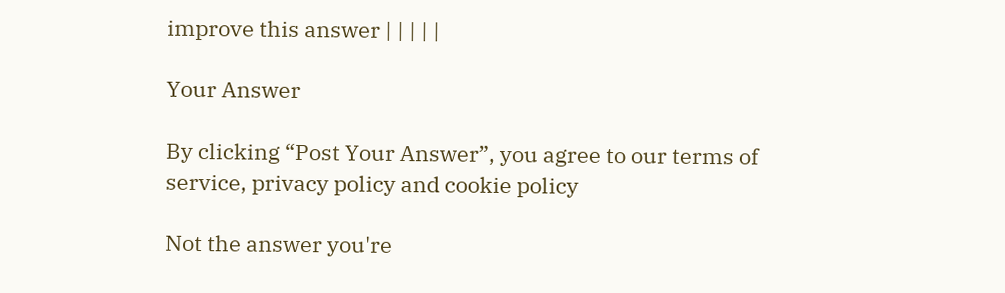improve this answer | | | | |

Your Answer

By clicking “Post Your Answer”, you agree to our terms of service, privacy policy and cookie policy

Not the answer you're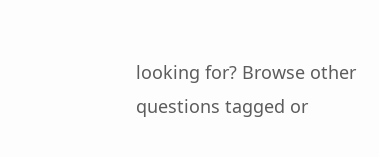looking for? Browse other questions tagged or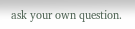ask your own question.